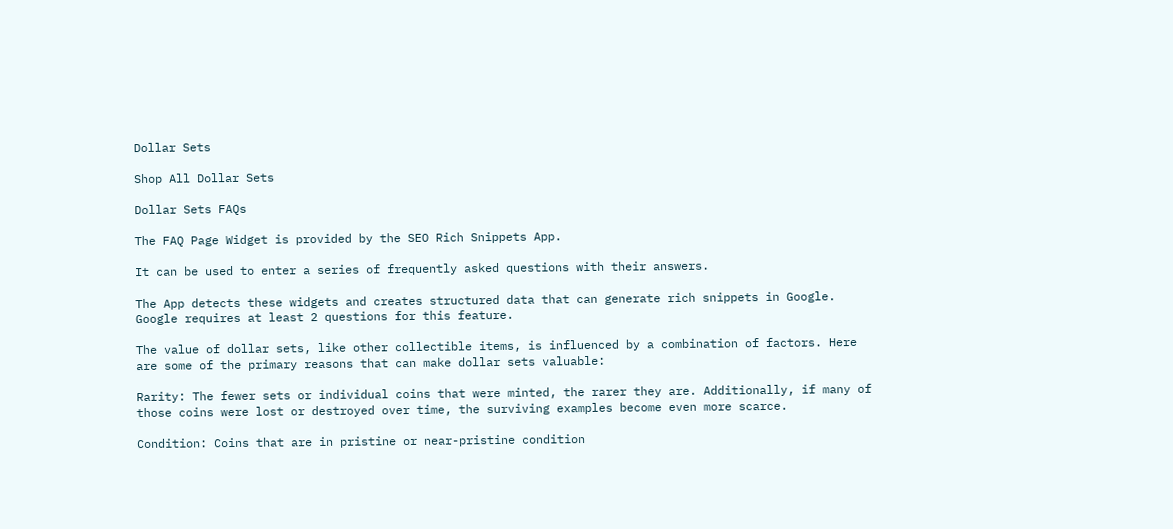Dollar Sets

Shop All Dollar Sets

Dollar Sets FAQs

The FAQ Page Widget is provided by the SEO Rich Snippets App.

It can be used to enter a series of frequently asked questions with their answers.

The App detects these widgets and creates structured data that can generate rich snippets in Google. Google requires at least 2 questions for this feature.

The value of dollar sets, like other collectible items, is influenced by a combination of factors. Here are some of the primary reasons that can make dollar sets valuable:

Rarity: The fewer sets or individual coins that were minted, the rarer they are. Additionally, if many of those coins were lost or destroyed over time, the surviving examples become even more scarce.

Condition: Coins that are in pristine or near-pristine condition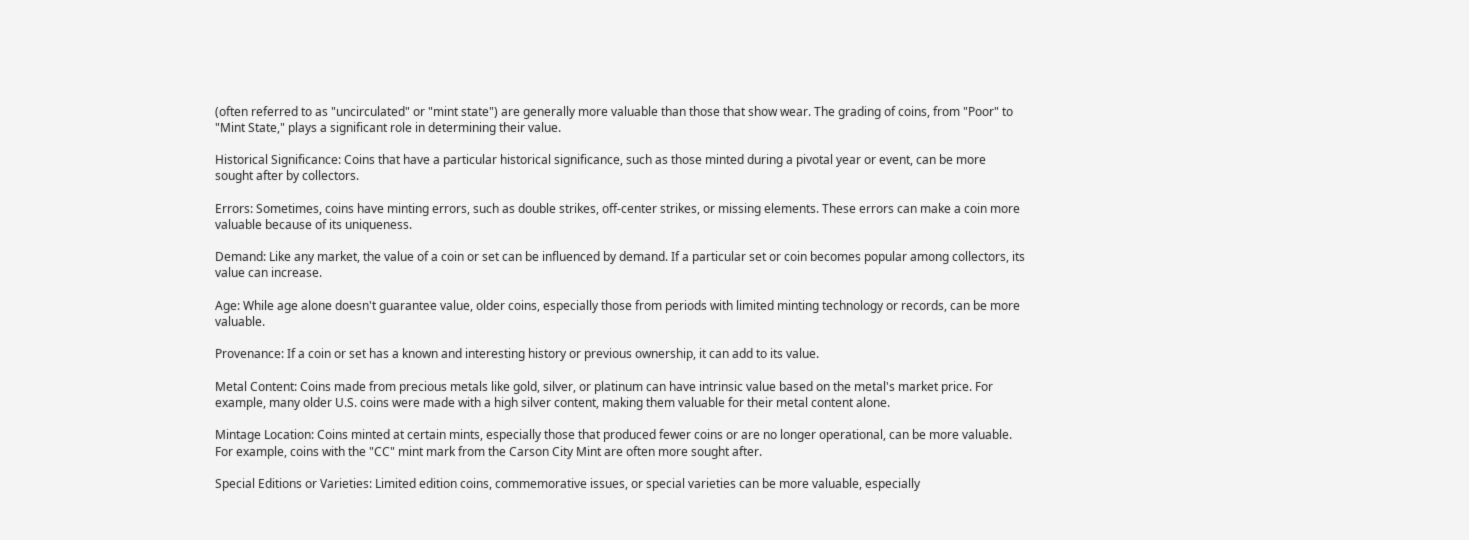(often referred to as "uncirculated" or "mint state") are generally more valuable than those that show wear. The grading of coins, from "Poor" to "Mint State," plays a significant role in determining their value.

Historical Significance: Coins that have a particular historical significance, such as those minted during a pivotal year or event, can be more sought after by collectors.

Errors: Sometimes, coins have minting errors, such as double strikes, off-center strikes, or missing elements. These errors can make a coin more valuable because of its uniqueness.

Demand: Like any market, the value of a coin or set can be influenced by demand. If a particular set or coin becomes popular among collectors, its value can increase.

Age: While age alone doesn't guarantee value, older coins, especially those from periods with limited minting technology or records, can be more valuable.

Provenance: If a coin or set has a known and interesting history or previous ownership, it can add to its value.

Metal Content: Coins made from precious metals like gold, silver, or platinum can have intrinsic value based on the metal's market price. For example, many older U.S. coins were made with a high silver content, making them valuable for their metal content alone.

Mintage Location: Coins minted at certain mints, especially those that produced fewer coins or are no longer operational, can be more valuable. For example, coins with the "CC" mint mark from the Carson City Mint are often more sought after.

Special Editions or Varieties: Limited edition coins, commemorative issues, or special varieties can be more valuable, especially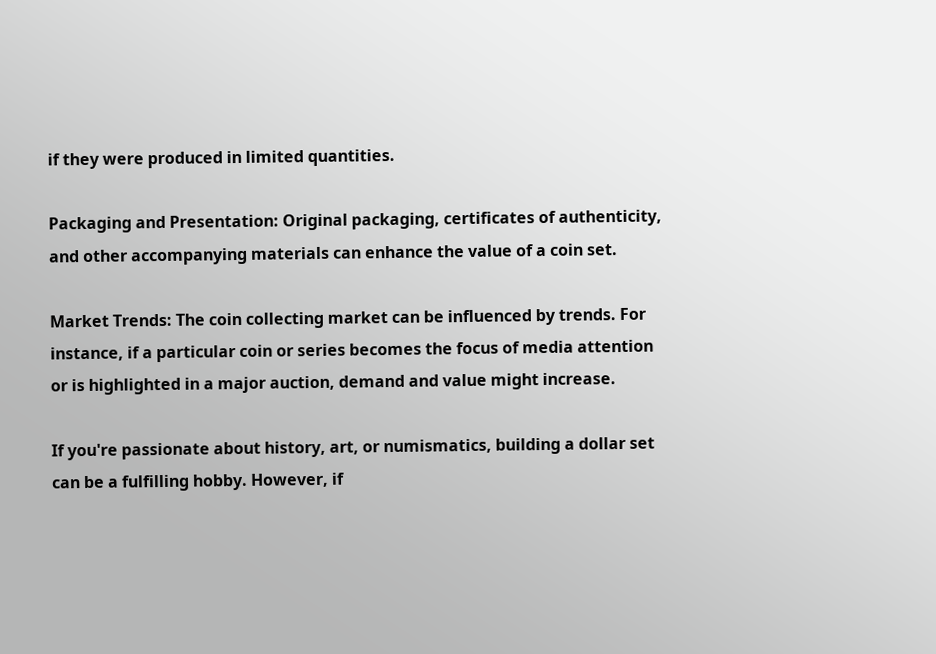if they were produced in limited quantities.

Packaging and Presentation: Original packaging, certificates of authenticity, and other accompanying materials can enhance the value of a coin set.

Market Trends: The coin collecting market can be influenced by trends. For instance, if a particular coin or series becomes the focus of media attention or is highlighted in a major auction, demand and value might increase.

If you're passionate about history, art, or numismatics, building a dollar set can be a fulfilling hobby. However, if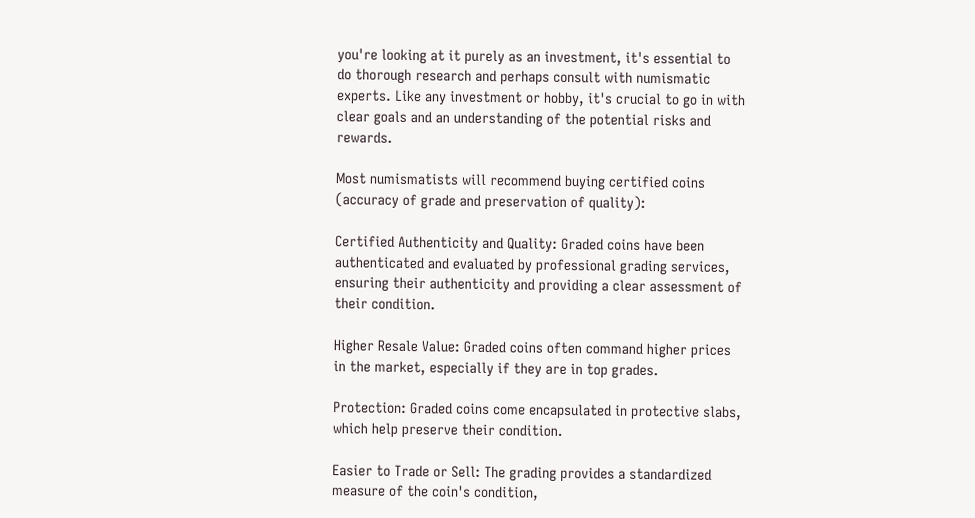you're looking at it purely as an investment, it's essential to do thorough research and perhaps consult with numismatic experts. Like any investment or hobby, it's crucial to go in with clear goals and an understanding of the potential risks and rewards.

Most numismatists will recommend buying certified coins (accuracy of grade and preservation of quality):

Certified Authenticity and Quality: Graded coins have been authenticated and evaluated by professional grading services, ensuring their authenticity and providing a clear assessment of their condition.

Higher Resale Value: Graded coins often command higher prices in the market, especially if they are in top grades.

Protection: Graded coins come encapsulated in protective slabs, which help preserve their condition.

Easier to Trade or Sell: The grading provides a standardized measure of the coin's condition,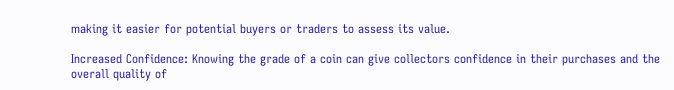making it easier for potential buyers or traders to assess its value.

Increased Confidence: Knowing the grade of a coin can give collectors confidence in their purchases and the overall quality of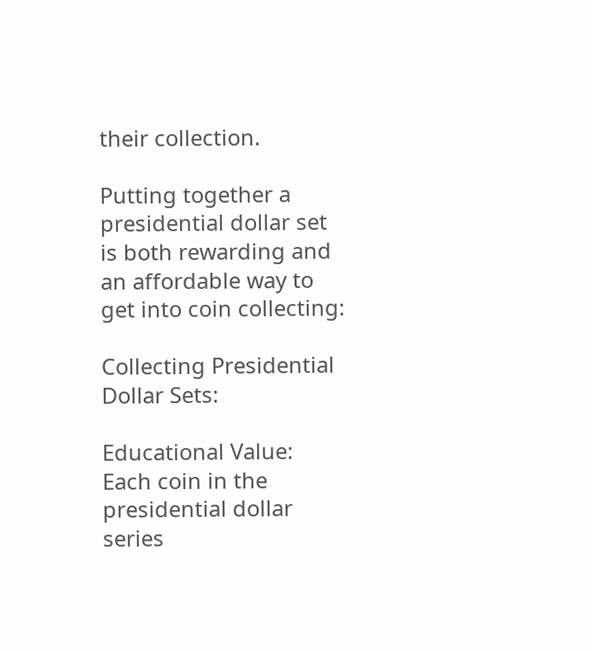their collection.

Putting together a presidential dollar set is both rewarding and an affordable way to get into coin collecting:

Collecting Presidential Dollar Sets:

Educational Value: Each coin in the presidential dollar series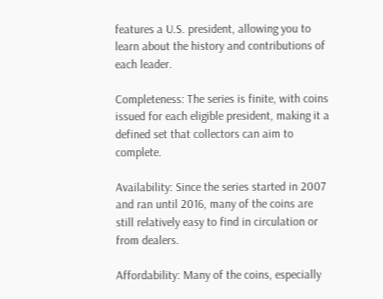features a U.S. president, allowing you to learn about the history and contributions of each leader.

Completeness: The series is finite, with coins issued for each eligible president, making it a defined set that collectors can aim to complete.

Availability: Since the series started in 2007 and ran until 2016, many of the coins are still relatively easy to find in circulation or from dealers.

Affordability: Many of the coins, especially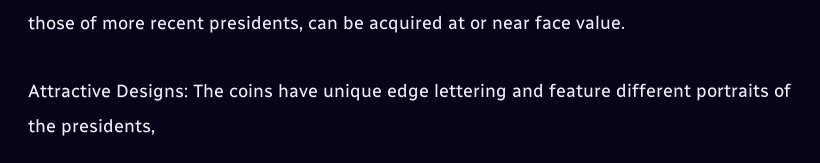those of more recent presidents, can be acquired at or near face value.

Attractive Designs: The coins have unique edge lettering and feature different portraits of the presidents,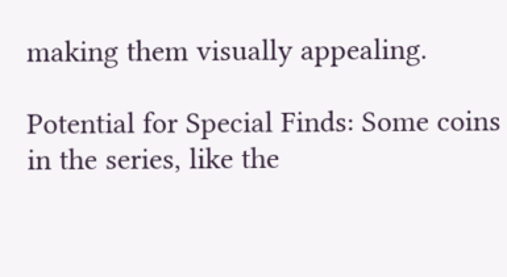making them visually appealing.

Potential for Special Finds: Some coins in the series, like the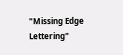"Missing Edge Lettering"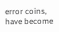error coins, have become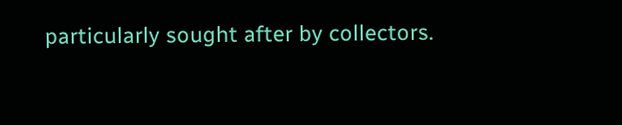particularly sought after by collectors.